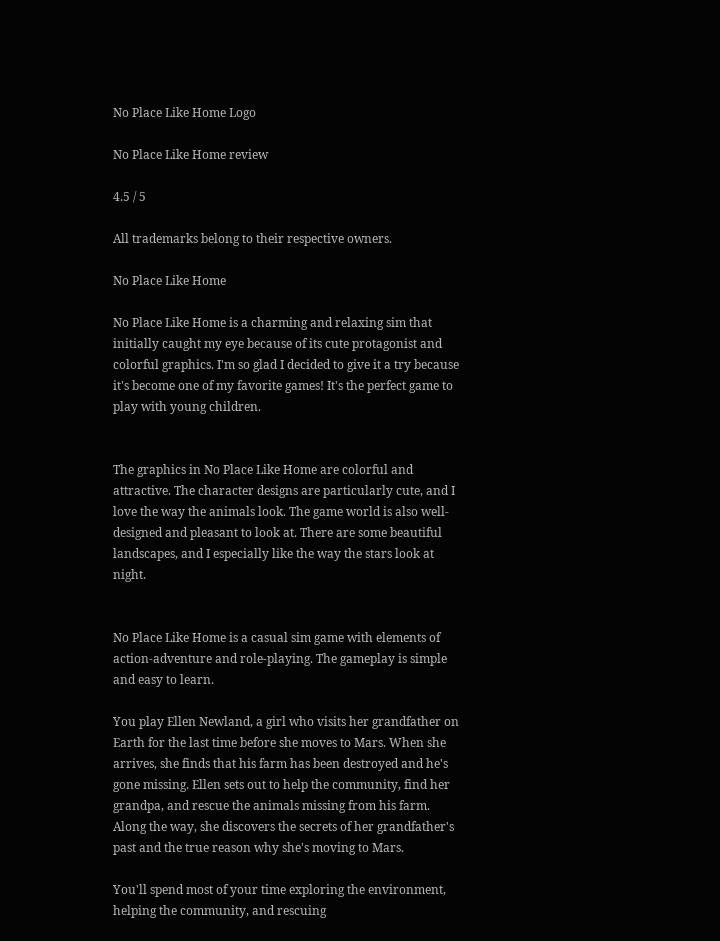No Place Like Home Logo

No Place Like Home review

4.5 / 5

All trademarks belong to their respective owners.

No Place Like Home

No Place Like Home is a charming and relaxing sim that initially caught my eye because of its cute protagonist and colorful graphics. I'm so glad I decided to give it a try because it's become one of my favorite games! It's the perfect game to play with young children.


The graphics in No Place Like Home are colorful and attractive. The character designs are particularly cute, and I love the way the animals look. The game world is also well-designed and pleasant to look at. There are some beautiful landscapes, and I especially like the way the stars look at night.


No Place Like Home is a casual sim game with elements of action-adventure and role-playing. The gameplay is simple and easy to learn.

You play Ellen Newland, a girl who visits her grandfather on Earth for the last time before she moves to Mars. When she arrives, she finds that his farm has been destroyed and he's gone missing. Ellen sets out to help the community, find her grandpa, and rescue the animals missing from his farm. Along the way, she discovers the secrets of her grandfather's past and the true reason why she's moving to Mars.

You'll spend most of your time exploring the environment, helping the community, and rescuing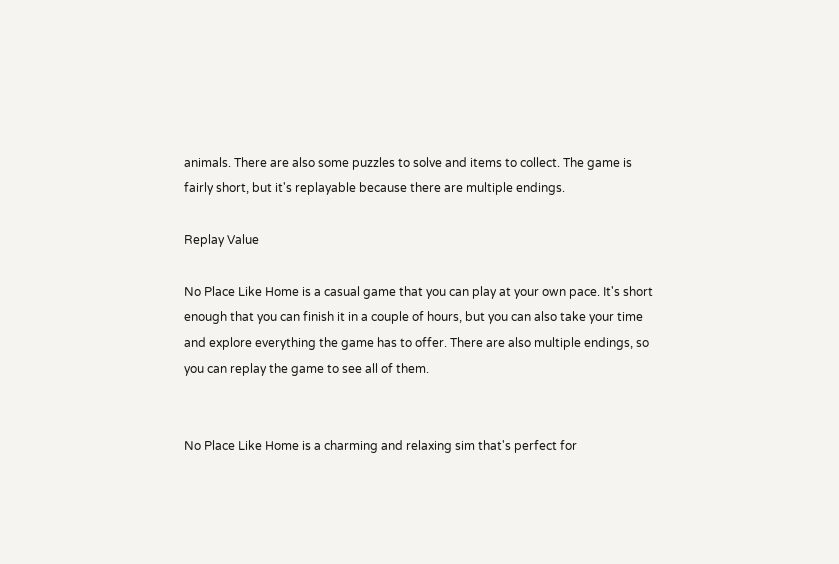animals. There are also some puzzles to solve and items to collect. The game is fairly short, but it's replayable because there are multiple endings.

Replay Value

No Place Like Home is a casual game that you can play at your own pace. It's short enough that you can finish it in a couple of hours, but you can also take your time and explore everything the game has to offer. There are also multiple endings, so you can replay the game to see all of them.


No Place Like Home is a charming and relaxing sim that's perfect for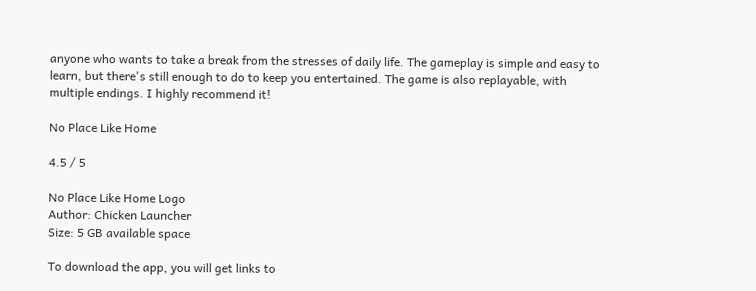anyone who wants to take a break from the stresses of daily life. The gameplay is simple and easy to learn, but there's still enough to do to keep you entertained. The game is also replayable, with multiple endings. I highly recommend it!

No Place Like Home

4.5 / 5

No Place Like Home Logo
Author: Chicken Launcher
Size: 5 GB available space

To download the app, you will get links to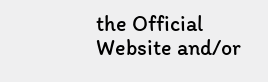the Official Website and/or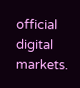official digital markets.